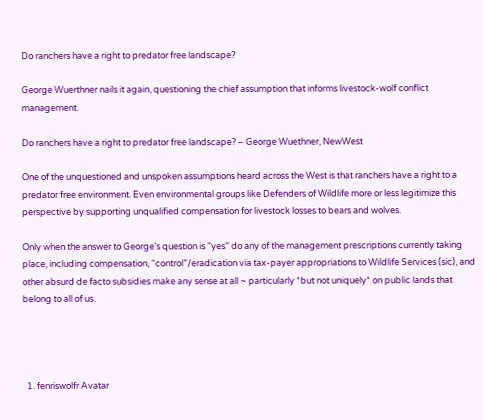Do ranchers have a right to predator free landscape?

George Wuerthner nails it again, questioning the chief assumption that informs livestock-wolf conflict management.

Do ranchers have a right to predator free landscape? – George Wuethner, NewWest

One of the unquestioned and unspoken assumptions heard across the West is that ranchers have a right to a predator free environment. Even environmental groups like Defenders of Wildlife more or less legitimize this perspective by supporting unqualified compensation for livestock losses to bears and wolves.

Only when the answer to George’s question is “yes” do any of the management prescriptions currently taking place, including compensation, “control”/eradication via tax-payer appropriations to Wildlife Services (sic), and other absurd de facto subsidies make any sense at all ~ particularly *but not uniquely* on public lands that belong to all of us.




  1. fenriswolfr Avatar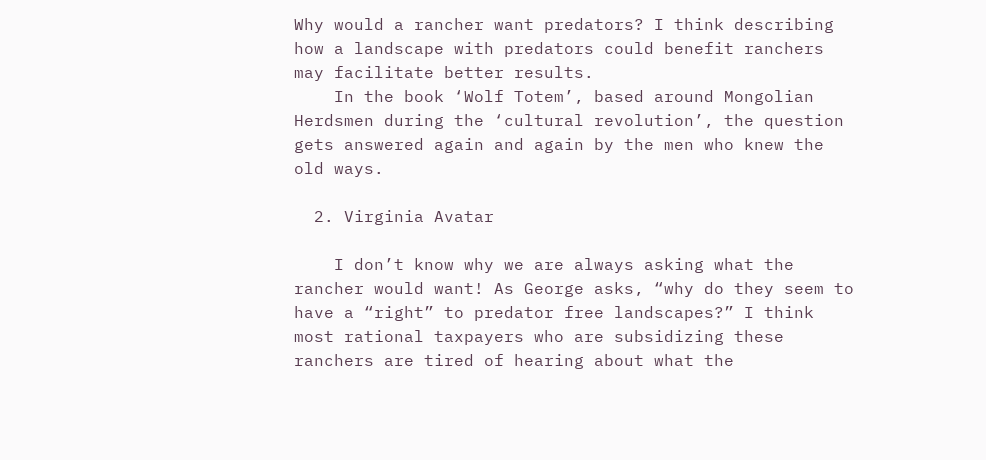Why would a rancher want predators? I think describing how a landscape with predators could benefit ranchers may facilitate better results.
    In the book ‘Wolf Totem’, based around Mongolian Herdsmen during the ‘cultural revolution’, the question gets answered again and again by the men who knew the old ways.

  2. Virginia Avatar

    I don’t know why we are always asking what the rancher would want! As George asks, “why do they seem to have a “right” to predator free landscapes?” I think most rational taxpayers who are subsidizing these ranchers are tired of hearing about what the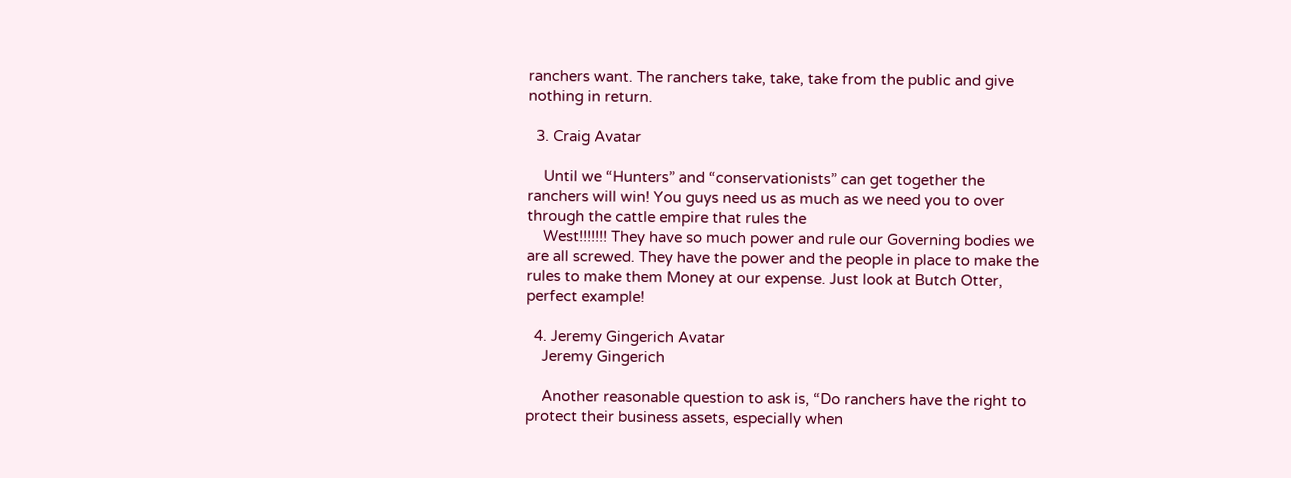ranchers want. The ranchers take, take, take from the public and give nothing in return.

  3. Craig Avatar

    Until we “Hunters” and “conservationists” can get together the ranchers will win! You guys need us as much as we need you to over through the cattle empire that rules the
    West!!!!!!! They have so much power and rule our Governing bodies we are all screwed. They have the power and the people in place to make the rules to make them Money at our expense. Just look at Butch Otter, perfect example!

  4. Jeremy Gingerich Avatar
    Jeremy Gingerich

    Another reasonable question to ask is, “Do ranchers have the right to protect their business assets, especially when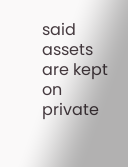said assets are kept on private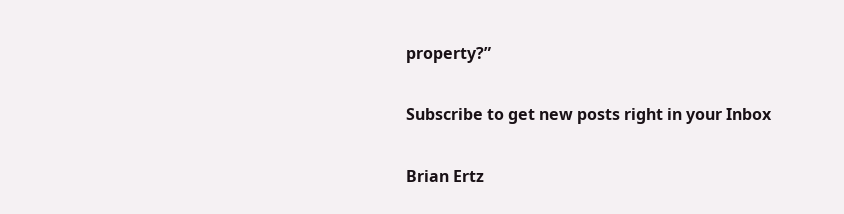property?”

Subscribe to get new posts right in your Inbox

Brian Ertz